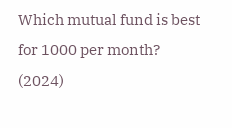Which mutual fund is best for 1000 per month? (2024)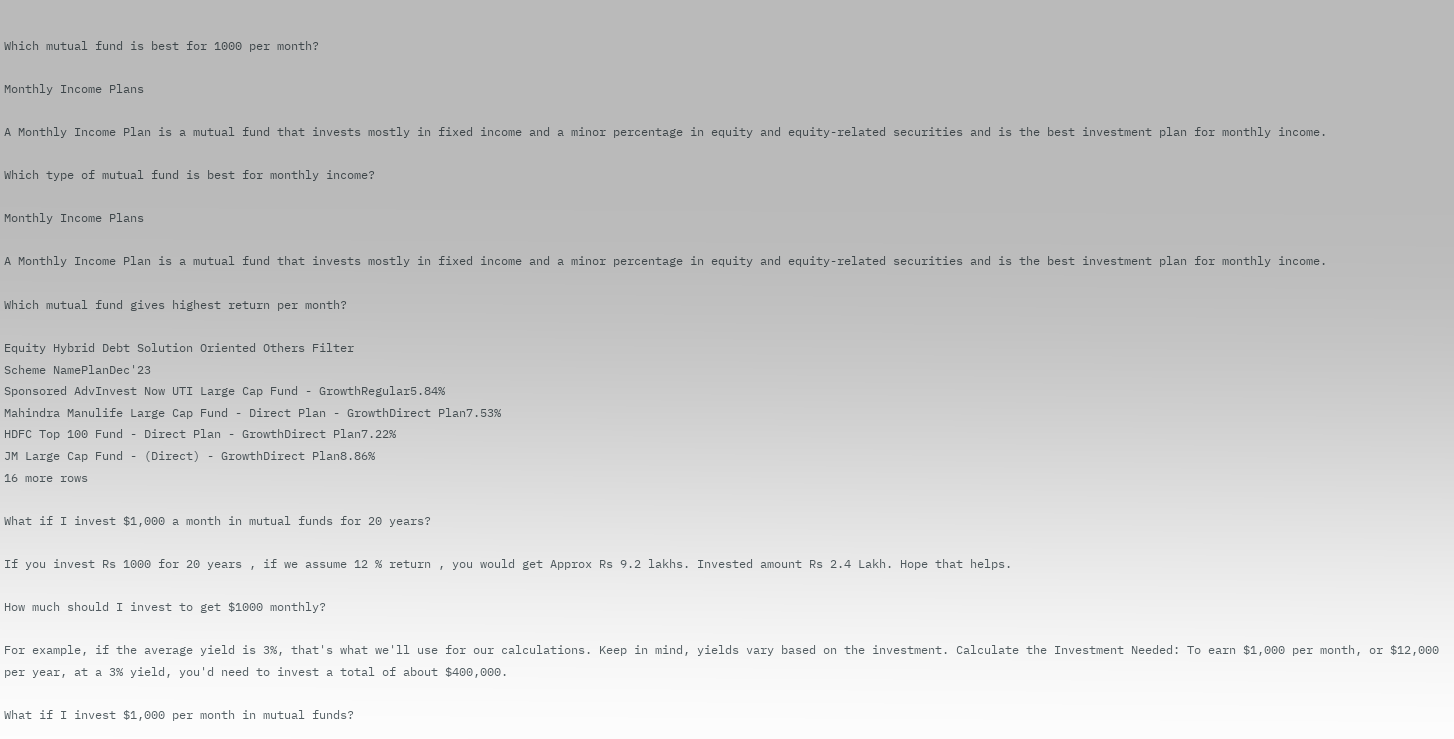Which mutual fund is best for 1000 per month?

Monthly Income Plans

A Monthly Income Plan is a mutual fund that invests mostly in fixed income and a minor percentage in equity and equity-related securities and is the best investment plan for monthly income.

Which type of mutual fund is best for monthly income?

Monthly Income Plans

A Monthly Income Plan is a mutual fund that invests mostly in fixed income and a minor percentage in equity and equity-related securities and is the best investment plan for monthly income.

Which mutual fund gives highest return per month?

Equity Hybrid Debt Solution Oriented Others Filter
Scheme NamePlanDec'23
Sponsored AdvInvest Now UTI Large Cap Fund - GrowthRegular5.84%
Mahindra Manulife Large Cap Fund - Direct Plan - GrowthDirect Plan7.53%
HDFC Top 100 Fund - Direct Plan - GrowthDirect Plan7.22%
JM Large Cap Fund - (Direct) - GrowthDirect Plan8.86%
16 more rows

What if I invest $1,000 a month in mutual funds for 20 years?

If you invest Rs 1000 for 20 years , if we assume 12 % return , you would get Approx Rs 9.2 lakhs. Invested amount Rs 2.4 Lakh. Hope that helps.

How much should I invest to get $1000 monthly?

For example, if the average yield is 3%, that's what we'll use for our calculations. Keep in mind, yields vary based on the investment. Calculate the Investment Needed: To earn $1,000 per month, or $12,000 per year, at a 3% yield, you'd need to invest a total of about $400,000.

What if I invest $1,000 per month in mutual funds?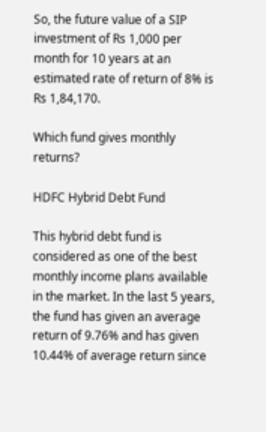So, the future value of a SIP investment of Rs 1,000 per month for 10 years at an estimated rate of return of 8% is Rs 1,84,170.

Which fund gives monthly returns?

HDFC Hybrid Debt Fund

This hybrid debt fund is considered as one of the best monthly income plans available in the market. In the last 5 years, the fund has given an average return of 9.76% and has given 10.44% of average return since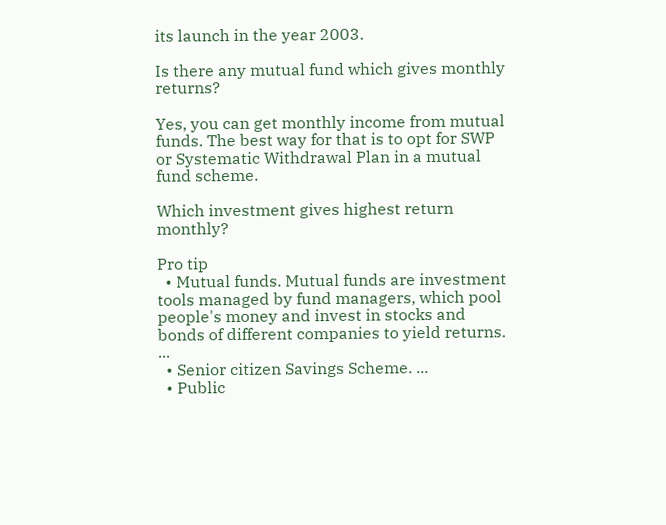its launch in the year 2003.

Is there any mutual fund which gives monthly returns?

Yes, you can get monthly income from mutual funds. The best way for that is to opt for SWP or Systematic Withdrawal Plan in a mutual fund scheme.

Which investment gives highest return monthly?

Pro tip
  • Mutual funds. Mutual funds are investment tools managed by fund managers, which pool people's money and invest in stocks and bonds of different companies to yield returns. ...
  • Senior citizen Savings Scheme. ...
  • Public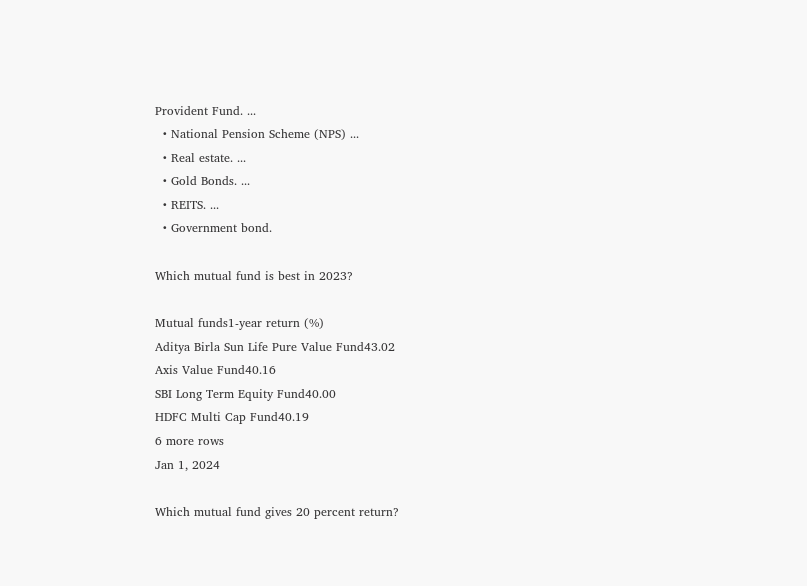Provident Fund. ...
  • National Pension Scheme (NPS) ...
  • Real estate. ...
  • Gold Bonds. ...
  • REITS. ...
  • Government bond.

Which mutual fund is best in 2023?

Mutual funds1-year return (%)
Aditya Birla Sun Life Pure Value Fund43.02
Axis Value Fund40.16
SBI Long Term Equity Fund40.00
HDFC Multi Cap Fund40.19
6 more rows
Jan 1, 2024

Which mutual fund gives 20 percent return?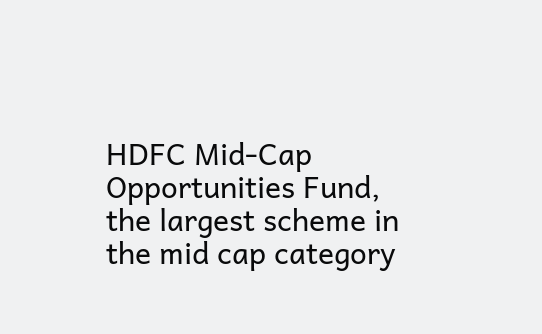HDFC Mid-Cap Opportunities Fund, the largest scheme in the mid cap category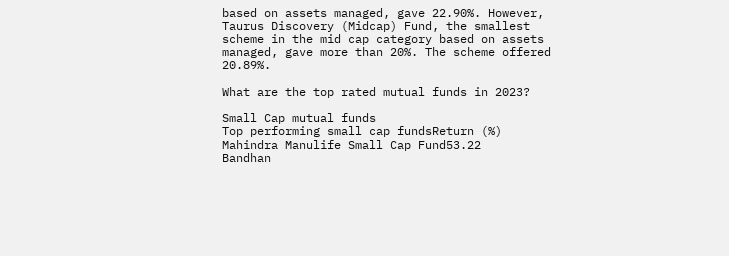based on assets managed, gave 22.90%. However, Taurus Discovery (Midcap) Fund, the smallest scheme in the mid cap category based on assets managed, gave more than 20%. The scheme offered 20.89%.

What are the top rated mutual funds in 2023?

Small Cap mutual funds
Top performing small cap fundsReturn (%)
Mahindra Manulife Small Cap Fund53.22
Bandhan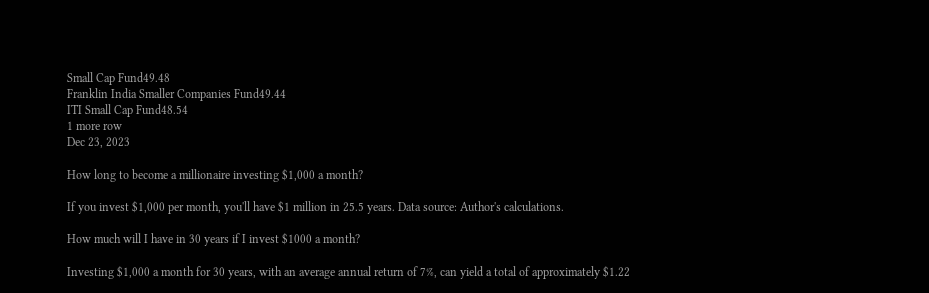Small Cap Fund49.48
Franklin India Smaller Companies Fund49.44
ITI Small Cap Fund48.54
1 more row
Dec 23, 2023

How long to become a millionaire investing $1,000 a month?

If you invest $1,000 per month, you'll have $1 million in 25.5 years. Data source: Author's calculations.

How much will I have in 30 years if I invest $1000 a month?

Investing $1,000 a month for 30 years, with an average annual return of 7%, can yield a total of approximately $1.22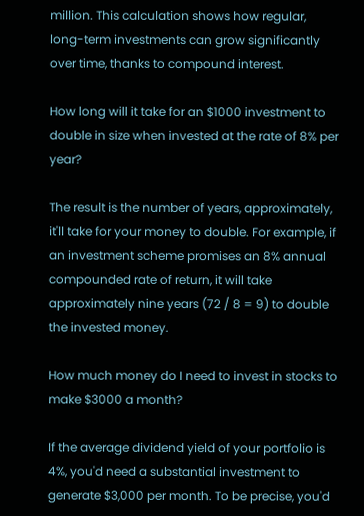million. This calculation shows how regular, long-term investments can grow significantly over time, thanks to compound interest.

How long will it take for an $1000 investment to double in size when invested at the rate of 8% per year?

The result is the number of years, approximately, it'll take for your money to double. For example, if an investment scheme promises an 8% annual compounded rate of return, it will take approximately nine years (72 / 8 = 9) to double the invested money.

How much money do I need to invest in stocks to make $3000 a month?

If the average dividend yield of your portfolio is 4%, you'd need a substantial investment to generate $3,000 per month. To be precise, you'd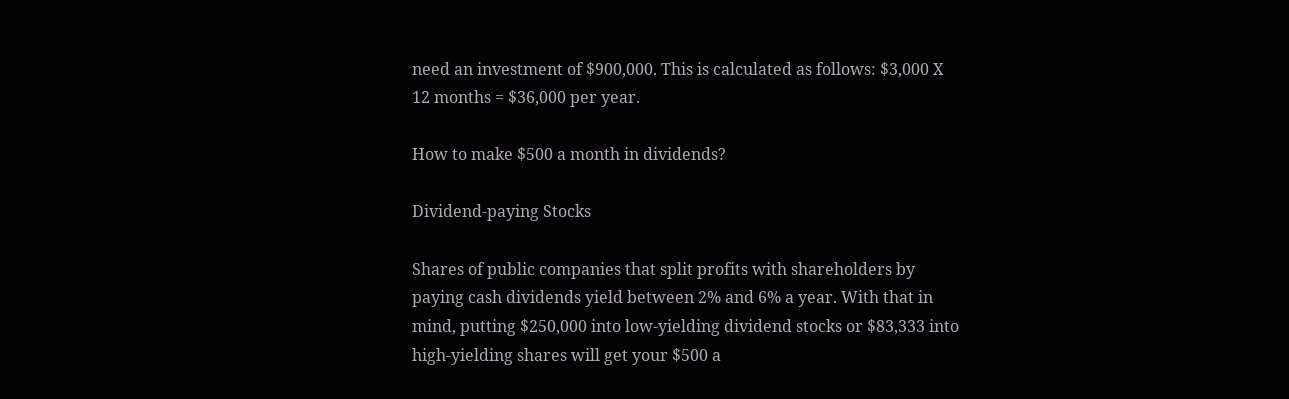need an investment of $900,000. This is calculated as follows: $3,000 X 12 months = $36,000 per year.

How to make $500 a month in dividends?

Dividend-paying Stocks

Shares of public companies that split profits with shareholders by paying cash dividends yield between 2% and 6% a year. With that in mind, putting $250,000 into low-yielding dividend stocks or $83,333 into high-yielding shares will get your $500 a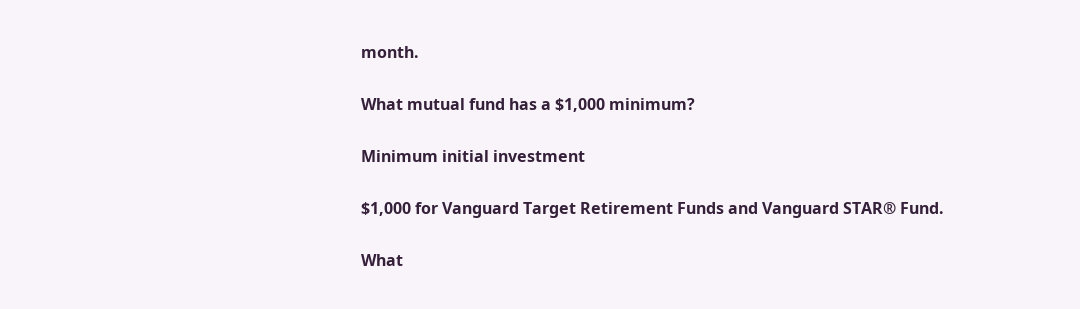month.

What mutual fund has a $1,000 minimum?

Minimum initial investment

$1,000 for Vanguard Target Retirement Funds and Vanguard STAR® Fund.

What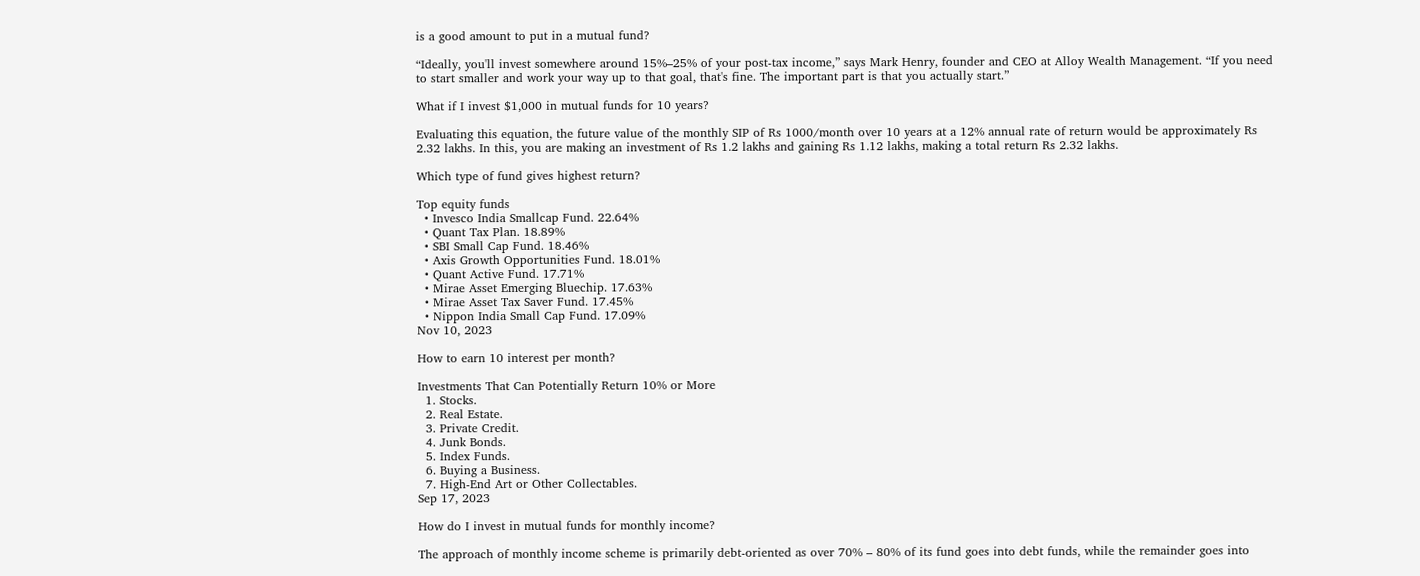is a good amount to put in a mutual fund?

“Ideally, you'll invest somewhere around 15%–25% of your post-tax income,” says Mark Henry, founder and CEO at Alloy Wealth Management. “If you need to start smaller and work your way up to that goal, that's fine. The important part is that you actually start.”

What if I invest $1,000 in mutual funds for 10 years?

Evaluating this equation, the future value of the monthly SIP of Rs 1000/month over 10 years at a 12% annual rate of return would be approximately Rs 2.32 lakhs. In this, you are making an investment of Rs 1.2 lakhs and gaining Rs 1.12 lakhs, making a total return Rs 2.32 lakhs.

Which type of fund gives highest return?

Top equity funds
  • Invesco India Smallcap Fund. 22.64%
  • Quant Tax Plan. 18.89%
  • SBI Small Cap Fund. 18.46%
  • Axis Growth Opportunities Fund. 18.01%
  • Quant Active Fund. 17.71%
  • Mirae Asset Emerging Bluechip. 17.63%
  • Mirae Asset Tax Saver Fund. 17.45%
  • Nippon India Small Cap Fund. 17.09%
Nov 10, 2023

How to earn 10 interest per month?

Investments That Can Potentially Return 10% or More
  1. Stocks.
  2. Real Estate.
  3. Private Credit.
  4. Junk Bonds.
  5. Index Funds.
  6. Buying a Business.
  7. High-End Art or Other Collectables.
Sep 17, 2023

How do I invest in mutual funds for monthly income?

The approach of monthly income scheme is primarily debt-oriented as over 70% – 80% of its fund goes into debt funds, while the remainder goes into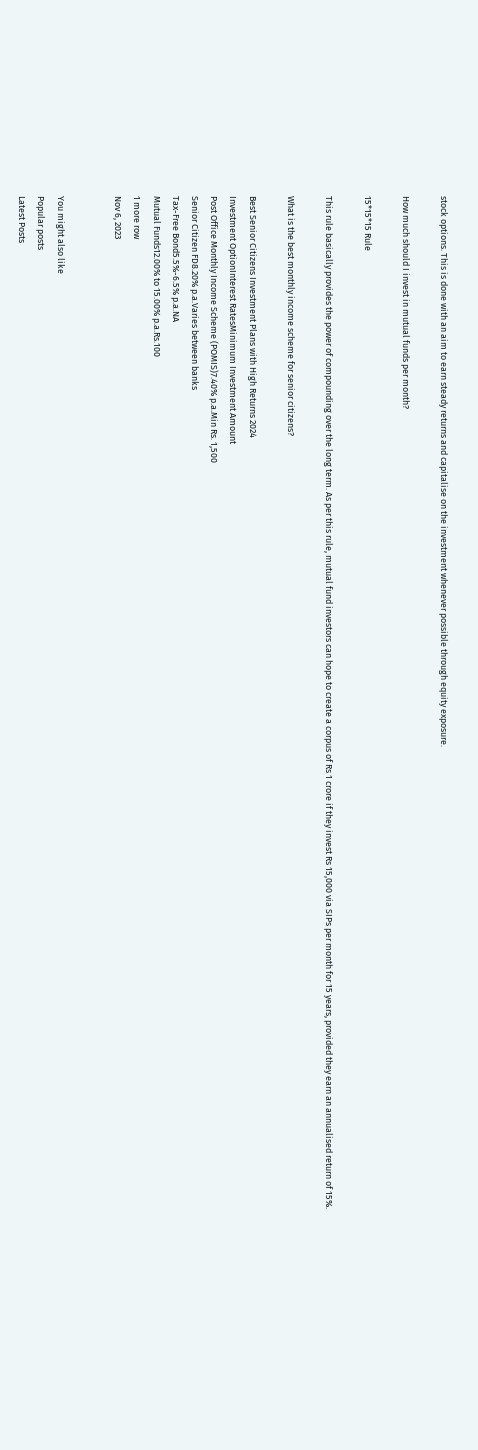stock options. This is done with an aim to earn steady returns and capitalise on the investment whenever possible through equity exposure.

How much should I invest in mutual funds per month?

15*15*15 Rule

This rule basically provides the power of compounding over the long term. As per this rule, mutual fund investors can hope to create a corpus of Rs 1 crore if they invest Rs 15,000 via SIPs per month for 15 years, provided they earn an annualised return of 15%.

What is the best monthly income scheme for senior citizens?

Best Senior Citizens Investment Plans with High Returns 2024
Investment OptionInterest RatesMinimum Investment Amount
Post Office Monthly Income Scheme (POMIS)7.40% p.a.Min Rs. 1,500
Senior Citizen FD8.20% p.a.Varies between banks
Tax-Free Bond5.5%-6.5% p.a.NA
Mutual Funds12.00% to 15.00% p.a.Rs.100
1 more row
Nov 6, 2023


You might also like
Popular posts
Latest Posts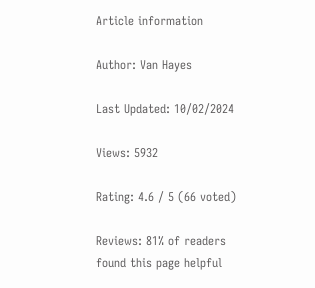Article information

Author: Van Hayes

Last Updated: 10/02/2024

Views: 5932

Rating: 4.6 / 5 (66 voted)

Reviews: 81% of readers found this page helpful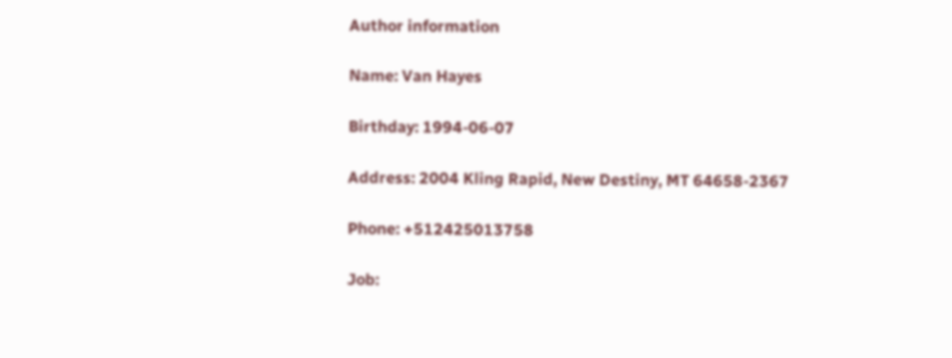Author information

Name: Van Hayes

Birthday: 1994-06-07

Address: 2004 Kling Rapid, New Destiny, MT 64658-2367

Phone: +512425013758

Job: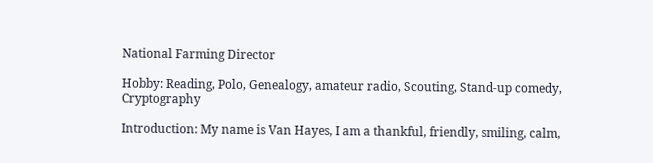National Farming Director

Hobby: Reading, Polo, Genealogy, amateur radio, Scouting, Stand-up comedy, Cryptography

Introduction: My name is Van Hayes, I am a thankful, friendly, smiling, calm,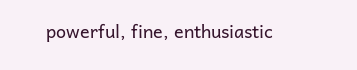powerful, fine, enthusiastic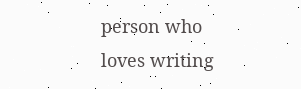person who loves writing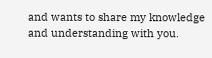and wants to share my knowledge and understanding with you.